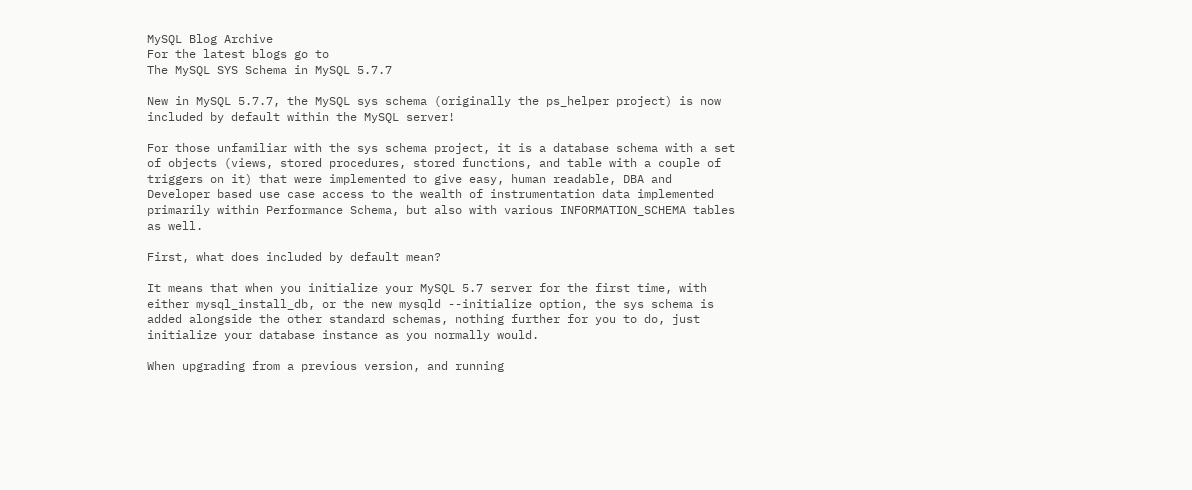MySQL Blog Archive
For the latest blogs go to
The MySQL SYS Schema in MySQL 5.7.7

New in MySQL 5.7.7, the MySQL sys schema (originally the ps_helper project) is now included by default within the MySQL server!

For those unfamiliar with the sys schema project, it is a database schema with a set of objects (views, stored procedures, stored functions, and table with a couple of triggers on it) that were implemented to give easy, human readable, DBA and Developer based use case access to the wealth of instrumentation data implemented primarily within Performance Schema, but also with various INFORMATION_SCHEMA tables as well.

First, what does included by default mean?

It means that when you initialize your MySQL 5.7 server for the first time, with either mysql_install_db, or the new mysqld --initialize option, the sys schema is added alongside the other standard schemas, nothing further for you to do, just initialize your database instance as you normally would.

When upgrading from a previous version, and running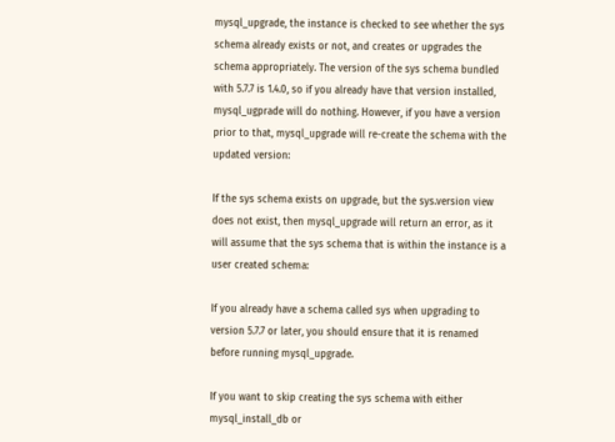mysql_upgrade, the instance is checked to see whether the sys schema already exists or not, and creates or upgrades the schema appropriately. The version of the sys schema bundled with 5.7.7 is 1.4.0, so if you already have that version installed, mysql_ugprade will do nothing. However, if you have a version prior to that, mysql_upgrade will re-create the schema with the updated version:

If the sys schema exists on upgrade, but the sys.version view does not exist, then mysql_upgrade will return an error, as it will assume that the sys schema that is within the instance is a user created schema:

If you already have a schema called sys when upgrading to version 5.7.7 or later, you should ensure that it is renamed before running mysql_upgrade.

If you want to skip creating the sys schema with either mysql_install_db or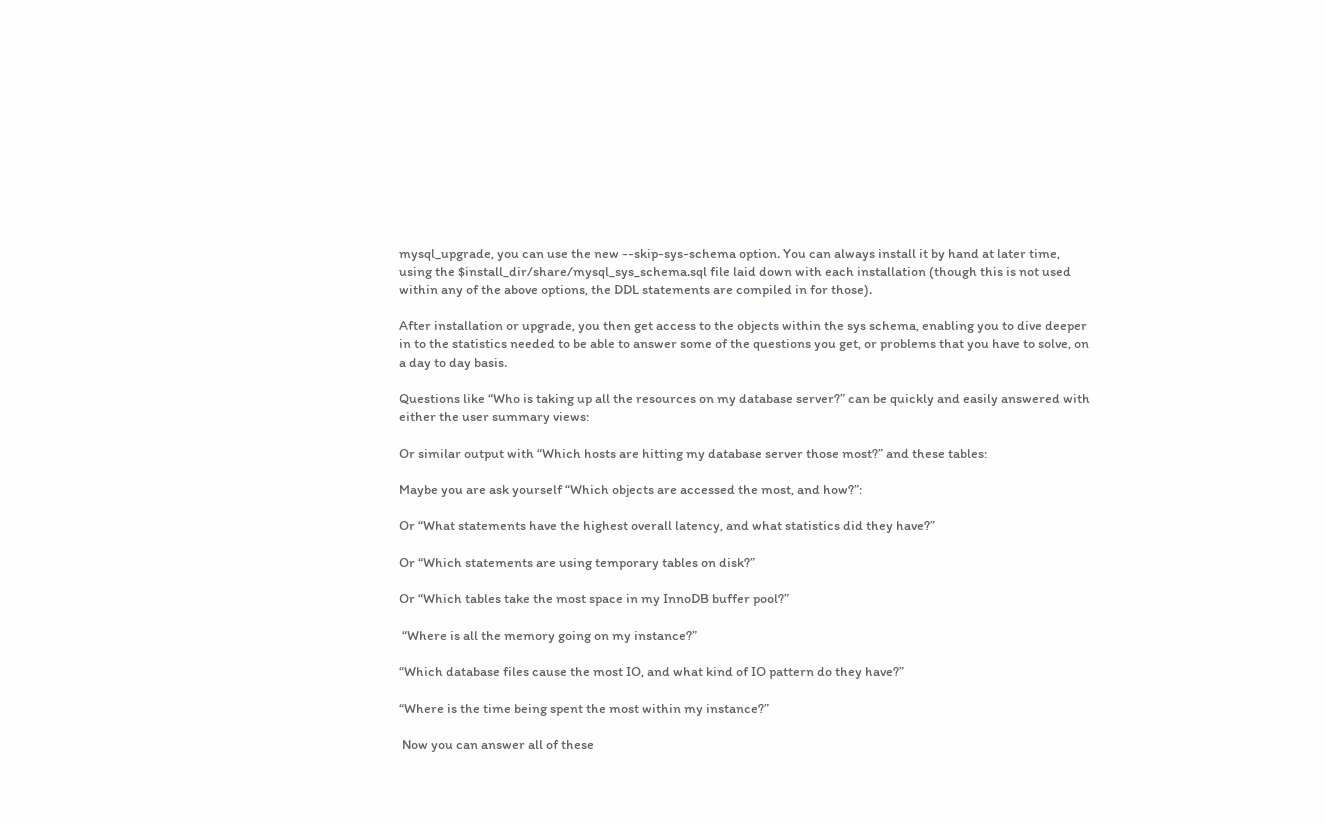mysql_upgrade, you can use the new --skip-sys-schema option. You can always install it by hand at later time, using the $install_dir/share/mysql_sys_schema.sql file laid down with each installation (though this is not used within any of the above options, the DDL statements are compiled in for those).

After installation or upgrade, you then get access to the objects within the sys schema, enabling you to dive deeper in to the statistics needed to be able to answer some of the questions you get, or problems that you have to solve, on a day to day basis.

Questions like “Who is taking up all the resources on my database server?” can be quickly and easily answered with either the user summary views:

Or similar output with “Which hosts are hitting my database server those most?” and these tables:

Maybe you are ask yourself “Which objects are accessed the most, and how?”:

Or “What statements have the highest overall latency, and what statistics did they have?”

Or “Which statements are using temporary tables on disk?”

Or “Which tables take the most space in my InnoDB buffer pool?”

 “Where is all the memory going on my instance?”

“Which database files cause the most IO, and what kind of IO pattern do they have?”

“Where is the time being spent the most within my instance?”

 Now you can answer all of these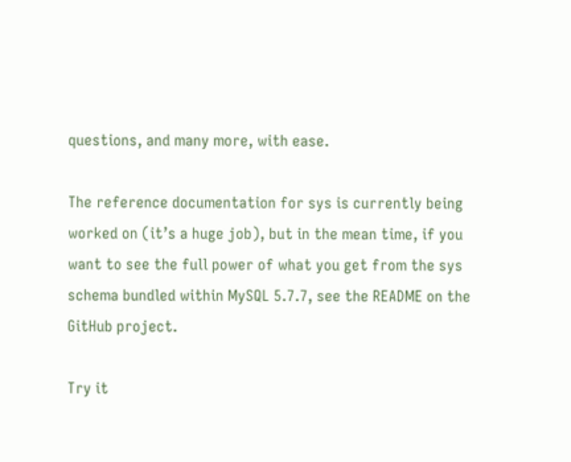questions, and many more, with ease.

The reference documentation for sys is currently being worked on (it’s a huge job), but in the mean time, if you want to see the full power of what you get from the sys schema bundled within MySQL 5.7.7, see the README on the GitHub project.

Try it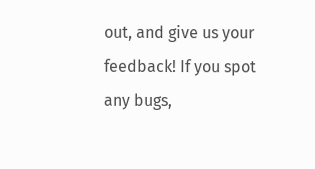out, and give us your feedback! If you spot any bugs,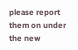please report them on under the new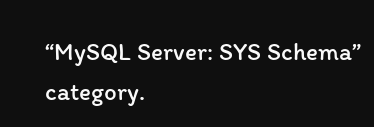“MySQL Server: SYS Schema” category.